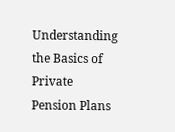Understanding the Basics of Private Pension Plans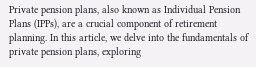Private pension plans, also known as Individual Pension Plans (IPPs), are a crucial component of retirement planning. In this article, we delve into the fundamentals of private pension plans, exploring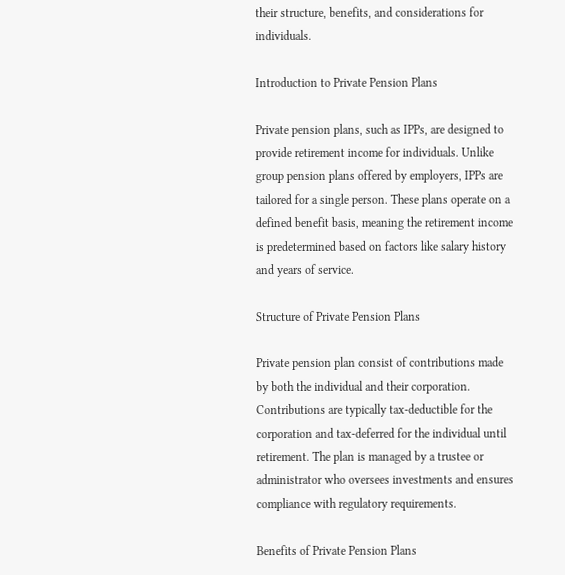their structure, benefits, and considerations for individuals.

Introduction to Private Pension Plans

Private pension plans, such as IPPs, are designed to provide retirement income for individuals. Unlike group pension plans offered by employers, IPPs are tailored for a single person. These plans operate on a defined benefit basis, meaning the retirement income is predetermined based on factors like salary history and years of service.

Structure of Private Pension Plans

Private pension plan consist of contributions made by both the individual and their corporation. Contributions are typically tax-deductible for the corporation and tax-deferred for the individual until retirement. The plan is managed by a trustee or administrator who oversees investments and ensures compliance with regulatory requirements.

Benefits of Private Pension Plans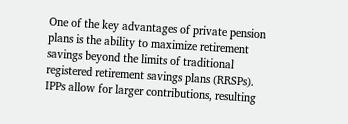One of the key advantages of private pension plans is the ability to maximize retirement savings beyond the limits of traditional registered retirement savings plans (RRSPs). IPPs allow for larger contributions, resulting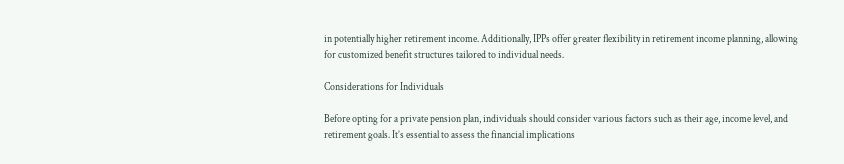in potentially higher retirement income. Additionally, IPPs offer greater flexibility in retirement income planning, allowing for customized benefit structures tailored to individual needs.

Considerations for Individuals

Before opting for a private pension plan, individuals should consider various factors such as their age, income level, and retirement goals. It’s essential to assess the financial implications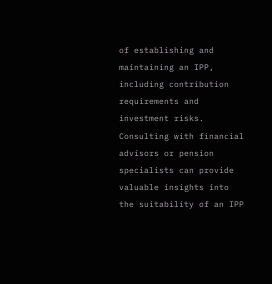of establishing and maintaining an IPP, including contribution requirements and investment risks. Consulting with financial advisors or pension specialists can provide valuable insights into the suitability of an IPP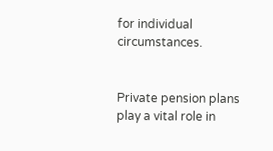for individual circumstances.


Private pension plans play a vital role in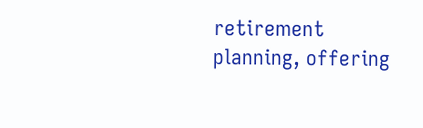retirement planning, offering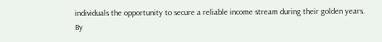individuals the opportunity to secure a reliable income stream during their golden years. By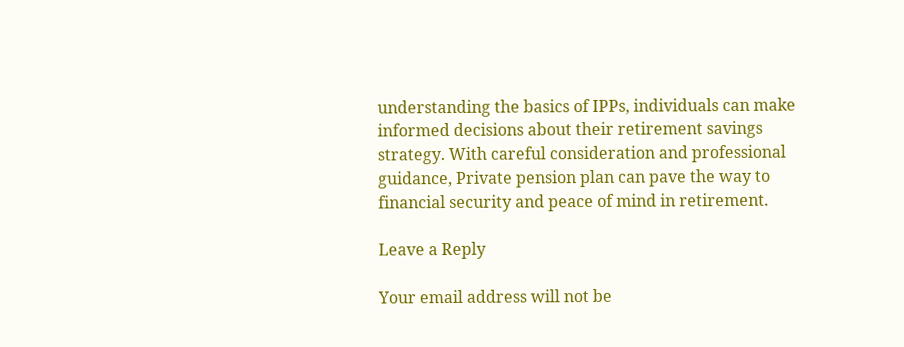understanding the basics of IPPs, individuals can make informed decisions about their retirement savings strategy. With careful consideration and professional guidance, Private pension plan can pave the way to financial security and peace of mind in retirement.

Leave a Reply

Your email address will not be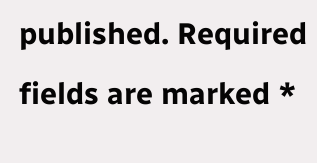published. Required fields are marked *